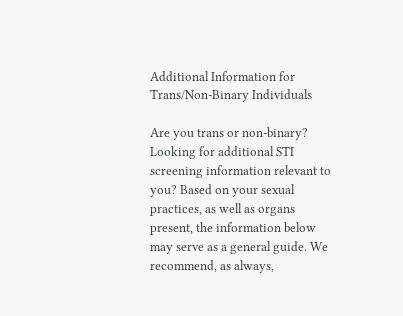Additional Information for
Trans/Non-Binary Individuals

Are you trans or non-binary? Looking for additional STI screening information relevant to you? Based on your sexual practices, as well as organs present, the information below may serve as a general guide. We recommend, as always,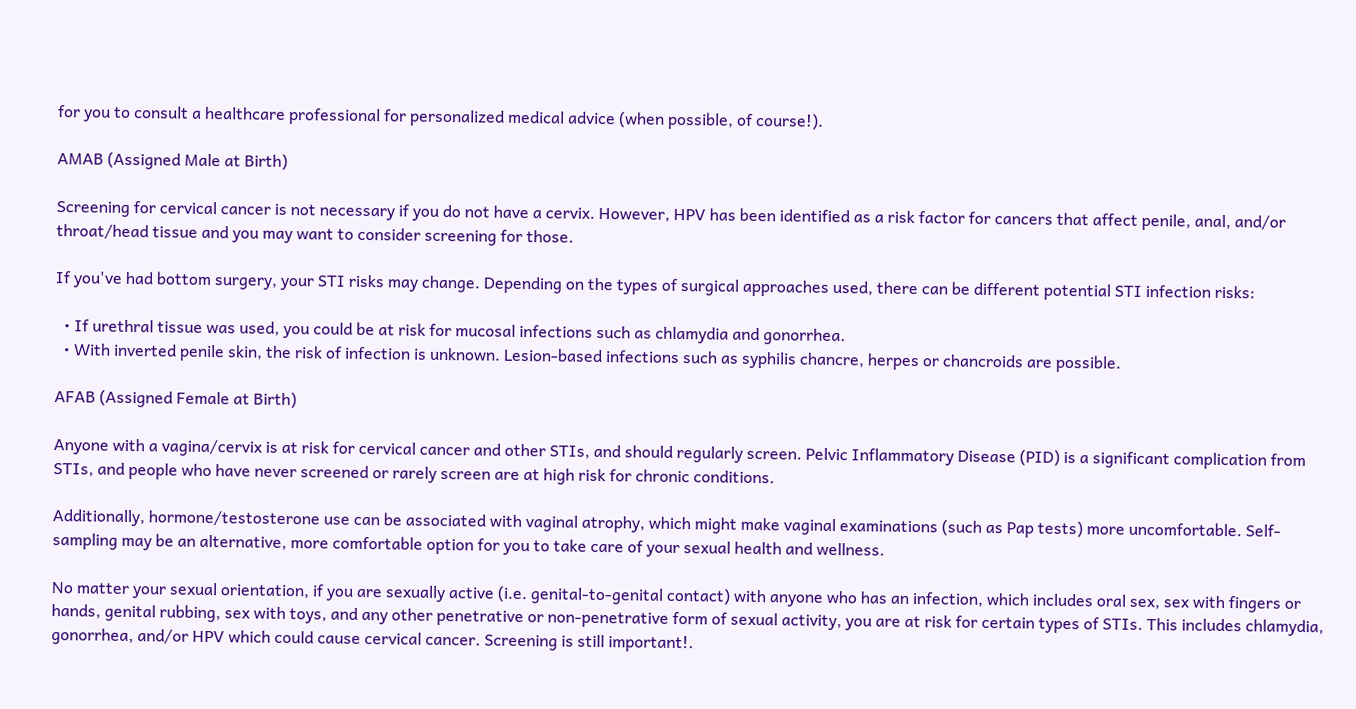for you to consult a healthcare professional for personalized medical advice (when possible, of course!).

AMAB (Assigned Male at Birth)

Screening for cervical cancer is not necessary if you do not have a cervix. However, HPV has been identified as a risk factor for cancers that affect penile, anal, and/or throat/head tissue and you may want to consider screening for those.

If you've had bottom surgery, your STI risks may change. Depending on the types of surgical approaches used, there can be different potential STI infection risks:

  • If urethral tissue was used, you could be at risk for mucosal infections such as chlamydia and gonorrhea.
  • With inverted penile skin, the risk of infection is unknown. Lesion-based infections such as syphilis chancre, herpes or chancroids are possible.

AFAB (Assigned Female at Birth)

Anyone with a vagina/cervix is at risk for cervical cancer and other STIs, and should regularly screen. Pelvic Inflammatory Disease (PID) is a significant complication from STIs, and people who have never screened or rarely screen are at high risk for chronic conditions.

Additionally, hormone/testosterone use can be associated with vaginal atrophy, which might make vaginal examinations (such as Pap tests) more uncomfortable. Self-sampling may be an alternative, more comfortable option for you to take care of your sexual health and wellness.

No matter your sexual orientation, if you are sexually active (i.e. genital-to-genital contact) with anyone who has an infection, which includes oral sex, sex with fingers or hands, genital rubbing, sex with toys, and any other penetrative or non-penetrative form of sexual activity, you are at risk for certain types of STIs. This includes chlamydia, gonorrhea, and/or HPV which could cause cervical cancer. Screening is still important!.